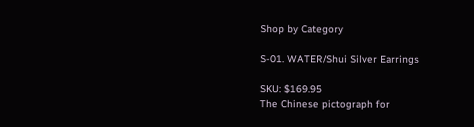Shop by Category

S-01. WATER/Shui Silver Earrings

SKU: $169.95
The Chinese pictograph for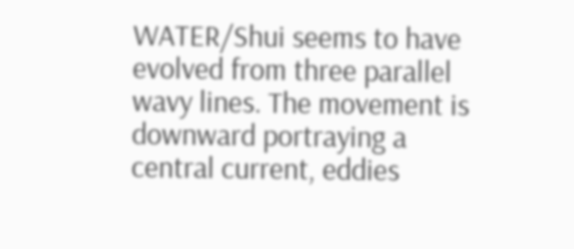WATER/Shui seems to have evolved from three parallel wavy lines. The movement is downward portraying a central current, eddies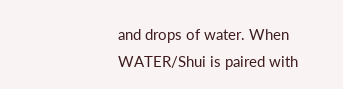and drops of water. When WATER/Shui is paired with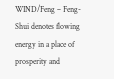WIND/Feng – Feng-Shui denotes flowing energy in a place of prosperity and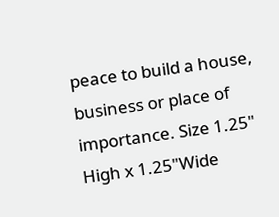peace to build a house, business or place of importance. Size 1.25" High x 1.25"Wide